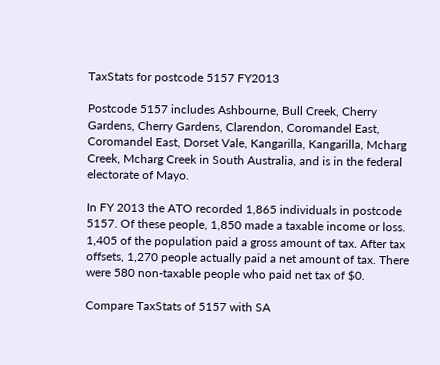TaxStats for postcode 5157 FY2013

Postcode 5157 includes Ashbourne, Bull Creek, Cherry Gardens, Cherry Gardens, Clarendon, Coromandel East, Coromandel East, Dorset Vale, Kangarilla, Kangarilla, Mcharg Creek, Mcharg Creek in South Australia, and is in the federal electorate of Mayo.

In FY 2013 the ATO recorded 1,865 individuals in postcode 5157. Of these people, 1,850 made a taxable income or loss. 1,405 of the population paid a gross amount of tax. After tax offsets, 1,270 people actually paid a net amount of tax. There were 580 non-taxable people who paid net tax of $0.

Compare TaxStats of 5157 with SA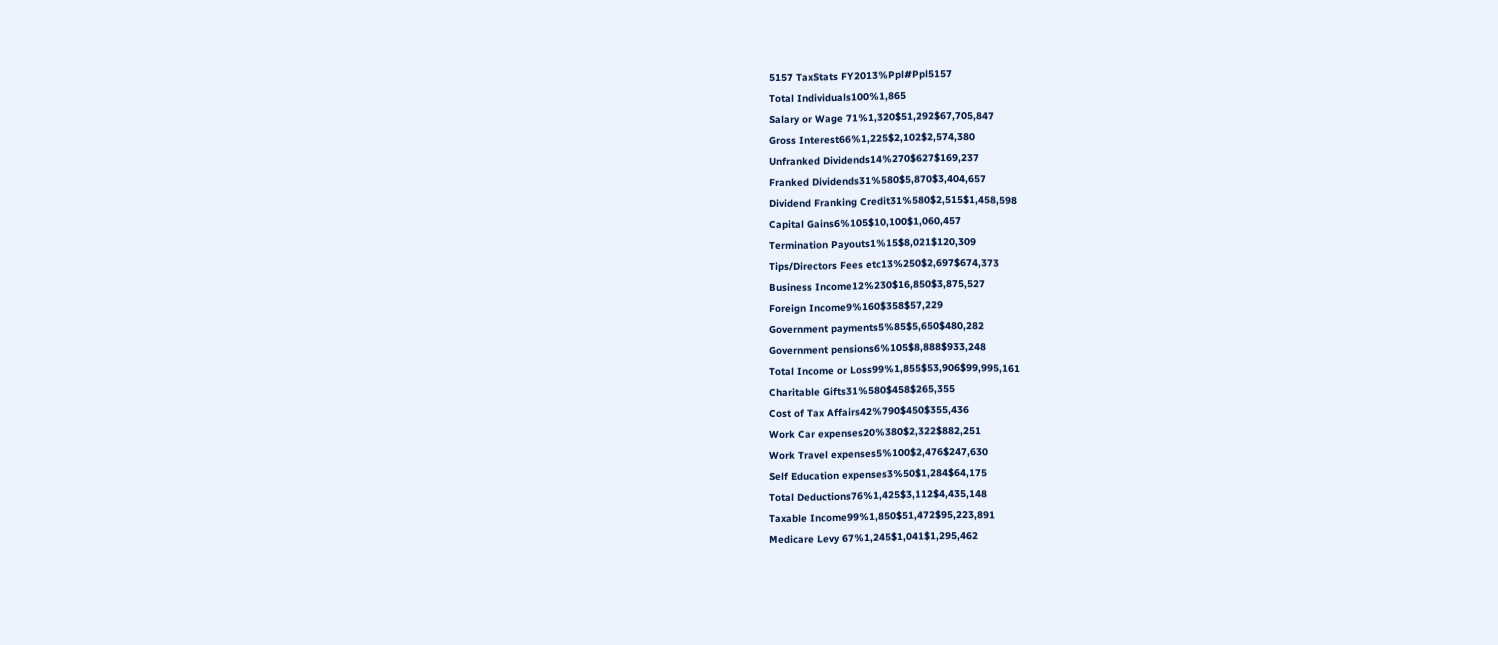5157 TaxStats FY2013%Ppl#Ppl5157
Total Individuals100%1,865
Salary or Wage 71%1,320$51,292$67,705,847
Gross Interest66%1,225$2,102$2,574,380
Unfranked Dividends14%270$627$169,237
Franked Dividends31%580$5,870$3,404,657
Dividend Franking Credit31%580$2,515$1,458,598
Capital Gains6%105$10,100$1,060,457
Termination Payouts1%15$8,021$120,309
Tips/Directors Fees etc13%250$2,697$674,373
Business Income12%230$16,850$3,875,527
Foreign Income9%160$358$57,229
Government payments5%85$5,650$480,282
Government pensions6%105$8,888$933,248
Total Income or Loss99%1,855$53,906$99,995,161
Charitable Gifts31%580$458$265,355
Cost of Tax Affairs42%790$450$355,436
Work Car expenses20%380$2,322$882,251
Work Travel expenses5%100$2,476$247,630
Self Education expenses3%50$1,284$64,175
Total Deductions76%1,425$3,112$4,435,148
Taxable Income99%1,850$51,472$95,223,891
Medicare Levy 67%1,245$1,041$1,295,462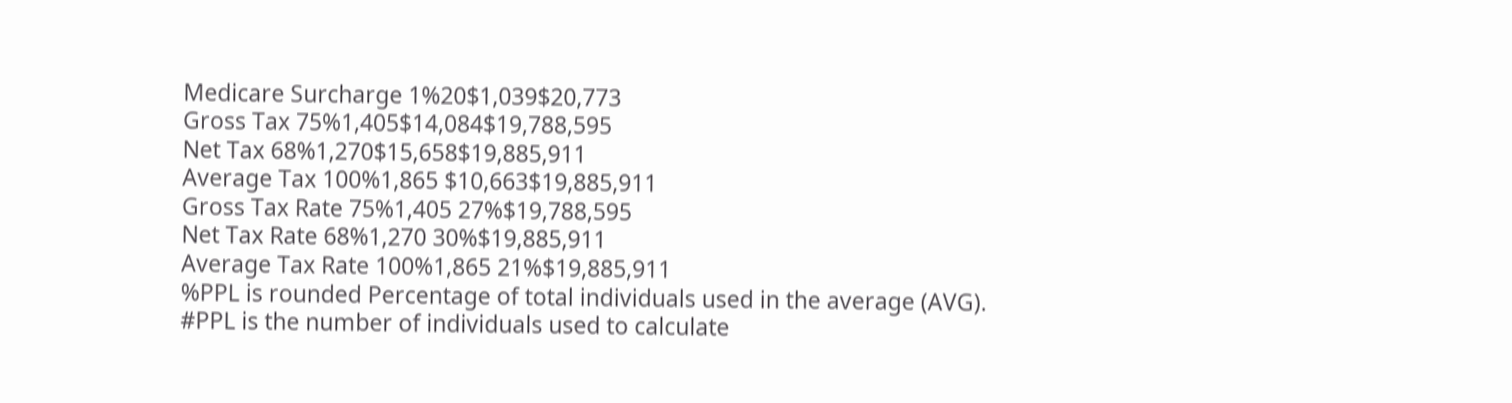Medicare Surcharge 1%20$1,039$20,773
Gross Tax 75%1,405$14,084$19,788,595
Net Tax 68%1,270$15,658$19,885,911
Average Tax 100%1,865 $10,663$19,885,911
Gross Tax Rate 75%1,405 27%$19,788,595
Net Tax Rate 68%1,270 30%$19,885,911
Average Tax Rate 100%1,865 21%$19,885,911
%PPL is rounded Percentage of total individuals used in the average (AVG).
#PPL is the number of individuals used to calculate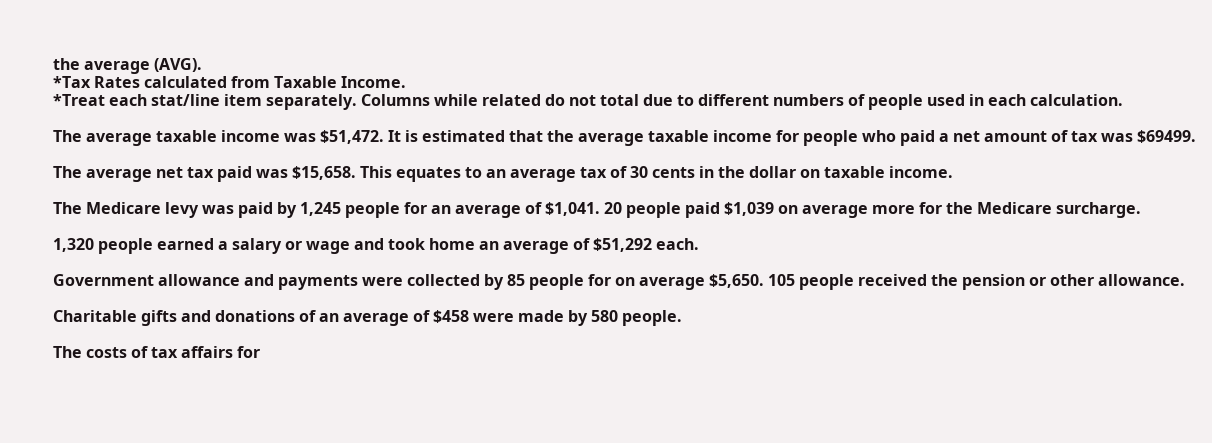the average (AVG).
*Tax Rates calculated from Taxable Income.
*Treat each stat/line item separately. Columns while related do not total due to different numbers of people used in each calculation.

The average taxable income was $51,472. It is estimated that the average taxable income for people who paid a net amount of tax was $69499.

The average net tax paid was $15,658. This equates to an average tax of 30 cents in the dollar on taxable income.

The Medicare levy was paid by 1,245 people for an average of $1,041. 20 people paid $1,039 on average more for the Medicare surcharge.

1,320 people earned a salary or wage and took home an average of $51,292 each.

Government allowance and payments were collected by 85 people for on average $5,650. 105 people received the pension or other allowance.

Charitable gifts and donations of an average of $458 were made by 580 people.

The costs of tax affairs for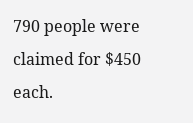790 people were claimed for $450 each.